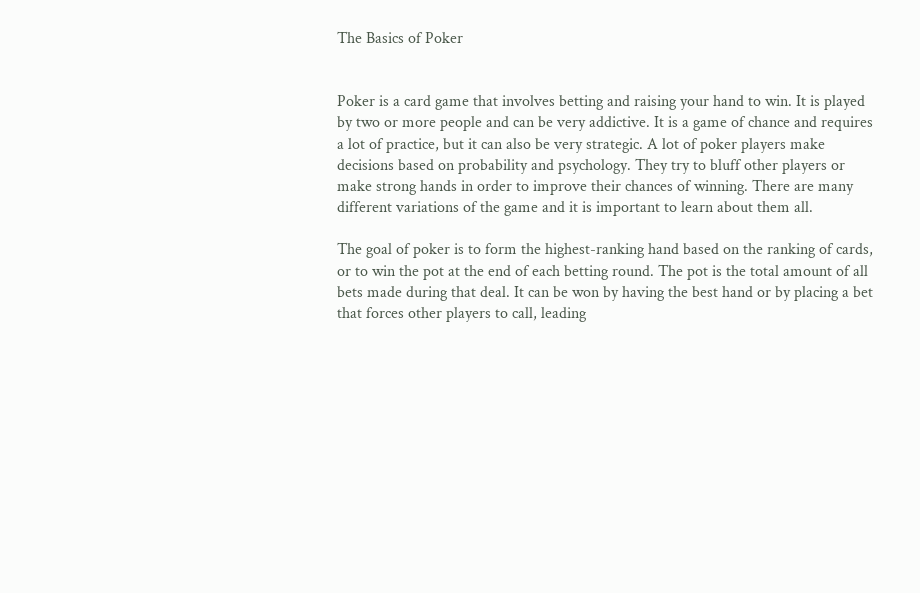The Basics of Poker


Poker is a card game that involves betting and raising your hand to win. It is played by two or more people and can be very addictive. It is a game of chance and requires a lot of practice, but it can also be very strategic. A lot of poker players make decisions based on probability and psychology. They try to bluff other players or make strong hands in order to improve their chances of winning. There are many different variations of the game and it is important to learn about them all.

The goal of poker is to form the highest-ranking hand based on the ranking of cards, or to win the pot at the end of each betting round. The pot is the total amount of all bets made during that deal. It can be won by having the best hand or by placing a bet that forces other players to call, leading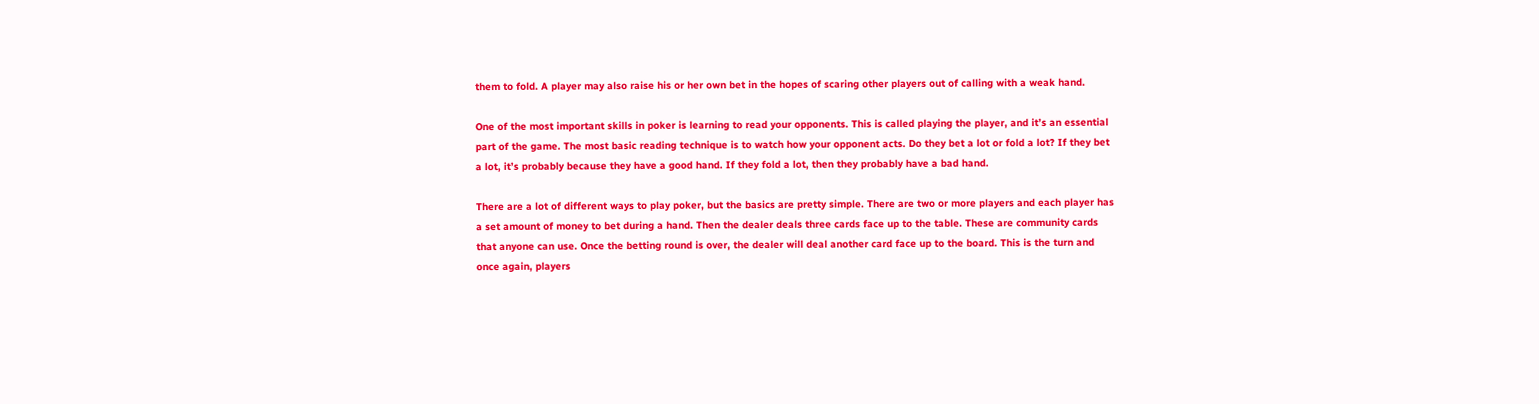them to fold. A player may also raise his or her own bet in the hopes of scaring other players out of calling with a weak hand.

One of the most important skills in poker is learning to read your opponents. This is called playing the player, and it’s an essential part of the game. The most basic reading technique is to watch how your opponent acts. Do they bet a lot or fold a lot? If they bet a lot, it’s probably because they have a good hand. If they fold a lot, then they probably have a bad hand.

There are a lot of different ways to play poker, but the basics are pretty simple. There are two or more players and each player has a set amount of money to bet during a hand. Then the dealer deals three cards face up to the table. These are community cards that anyone can use. Once the betting round is over, the dealer will deal another card face up to the board. This is the turn and once again, players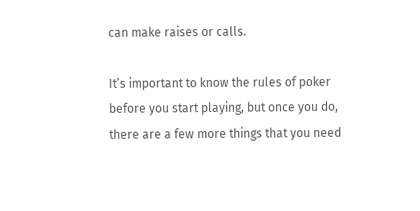can make raises or calls.

It’s important to know the rules of poker before you start playing, but once you do, there are a few more things that you need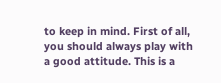to keep in mind. First of all, you should always play with a good attitude. This is a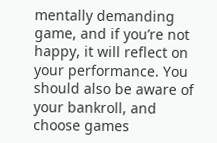mentally demanding game, and if you’re not happy, it will reflect on your performance. You should also be aware of your bankroll, and choose games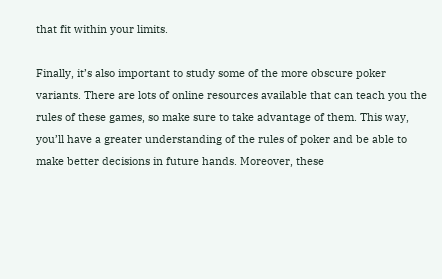that fit within your limits.

Finally, it’s also important to study some of the more obscure poker variants. There are lots of online resources available that can teach you the rules of these games, so make sure to take advantage of them. This way, you’ll have a greater understanding of the rules of poker and be able to make better decisions in future hands. Moreover, these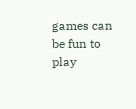games can be fun to play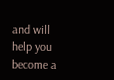and will help you become a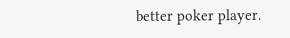better poker player.